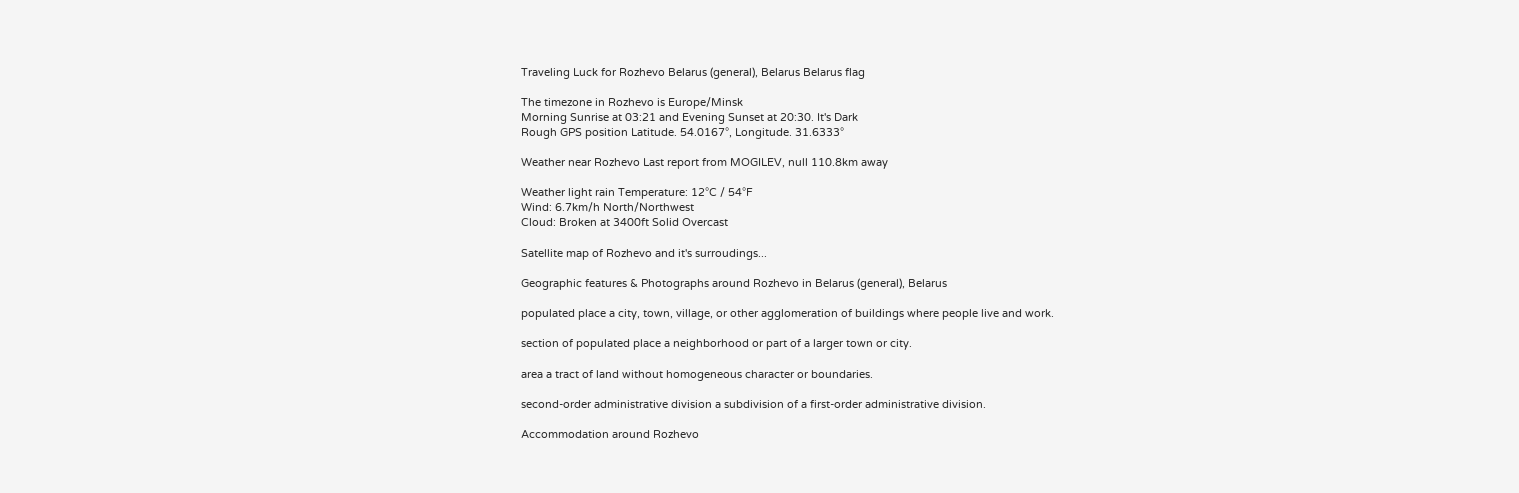Traveling Luck for Rozhevo Belarus (general), Belarus Belarus flag

The timezone in Rozhevo is Europe/Minsk
Morning Sunrise at 03:21 and Evening Sunset at 20:30. It's Dark
Rough GPS position Latitude. 54.0167°, Longitude. 31.6333°

Weather near Rozhevo Last report from MOGILEV, null 110.8km away

Weather light rain Temperature: 12°C / 54°F
Wind: 6.7km/h North/Northwest
Cloud: Broken at 3400ft Solid Overcast

Satellite map of Rozhevo and it's surroudings...

Geographic features & Photographs around Rozhevo in Belarus (general), Belarus

populated place a city, town, village, or other agglomeration of buildings where people live and work.

section of populated place a neighborhood or part of a larger town or city.

area a tract of land without homogeneous character or boundaries.

second-order administrative division a subdivision of a first-order administrative division.

Accommodation around Rozhevo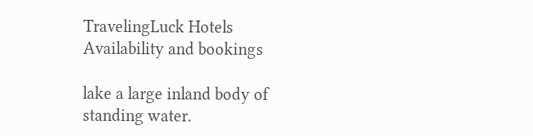TravelingLuck Hotels
Availability and bookings

lake a large inland body of standing water.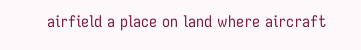airfield a place on land where aircraft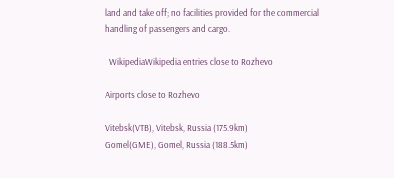land and take off; no facilities provided for the commercial handling of passengers and cargo.

  WikipediaWikipedia entries close to Rozhevo

Airports close to Rozhevo

Vitebsk(VTB), Vitebsk, Russia (175.9km)
Gomel(GME), Gomel, Russia (188.5km)